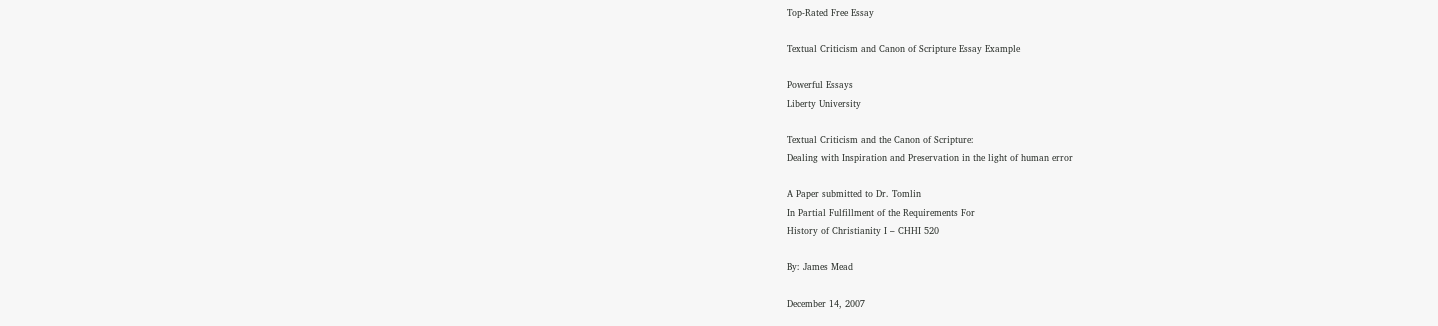Top-Rated Free Essay

Textual Criticism and Canon of Scripture Essay Example

Powerful Essays
Liberty University

Textual Criticism and the Canon of Scripture:
Dealing with Inspiration and Preservation in the light of human error

A Paper submitted to Dr. Tomlin
In Partial Fulfillment of the Requirements For
History of Christianity I – CHHI 520

By: James Mead

December 14, 2007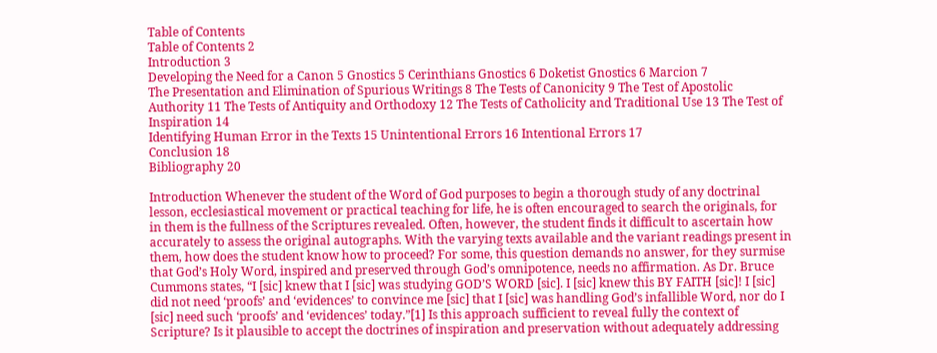Table of Contents
Table of Contents 2
Introduction 3
Developing the Need for a Canon 5 Gnostics 5 Cerinthians Gnostics 6 Doketist Gnostics 6 Marcion 7
The Presentation and Elimination of Spurious Writings 8 The Tests of Canonicity 9 The Test of Apostolic Authority 11 The Tests of Antiquity and Orthodoxy 12 The Tests of Catholicity and Traditional Use 13 The Test of Inspiration 14
Identifying Human Error in the Texts 15 Unintentional Errors 16 Intentional Errors 17
Conclusion 18
Bibliography 20

Introduction Whenever the student of the Word of God purposes to begin a thorough study of any doctrinal lesson, ecclesiastical movement or practical teaching for life, he is often encouraged to search the originals, for in them is the fullness of the Scriptures revealed. Often, however, the student finds it difficult to ascertain how accurately to assess the original autographs. With the varying texts available and the variant readings present in them, how does the student know how to proceed? For some, this question demands no answer, for they surmise that God’s Holy Word, inspired and preserved through God’s omnipotence, needs no affirmation. As Dr. Bruce Cummons states, “I [sic] knew that I [sic] was studying GOD’S WORD [sic]. I [sic] knew this BY FAITH [sic]! I [sic] did not need ‘proofs’ and ‘evidences’ to convince me [sic] that I [sic] was handling God’s infallible Word, nor do I [sic] need such ‘proofs’ and ‘evidences’ today.”[1] Is this approach sufficient to reveal fully the context of Scripture? Is it plausible to accept the doctrines of inspiration and preservation without adequately addressing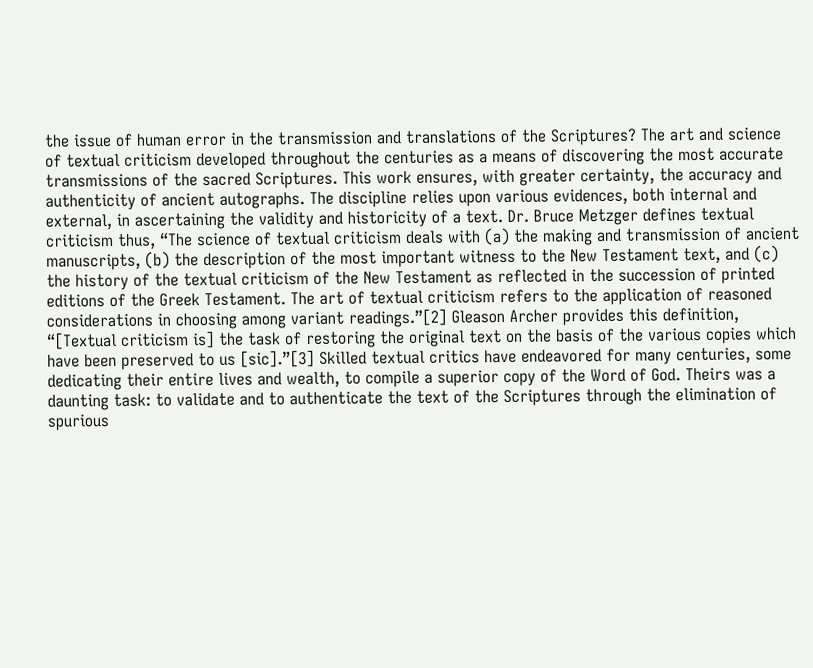the issue of human error in the transmission and translations of the Scriptures? The art and science of textual criticism developed throughout the centuries as a means of discovering the most accurate transmissions of the sacred Scriptures. This work ensures, with greater certainty, the accuracy and authenticity of ancient autographs. The discipline relies upon various evidences, both internal and external, in ascertaining the validity and historicity of a text. Dr. Bruce Metzger defines textual criticism thus, “The science of textual criticism deals with (a) the making and transmission of ancient manuscripts, (b) the description of the most important witness to the New Testament text, and (c) the history of the textual criticism of the New Testament as reflected in the succession of printed editions of the Greek Testament. The art of textual criticism refers to the application of reasoned considerations in choosing among variant readings.”[2] Gleason Archer provides this definition, “[Textual criticism is] the task of restoring the original text on the basis of the various copies which have been preserved to us [sic].”[3] Skilled textual critics have endeavored for many centuries, some dedicating their entire lives and wealth, to compile a superior copy of the Word of God. Theirs was a daunting task: to validate and to authenticate the text of the Scriptures through the elimination of spurious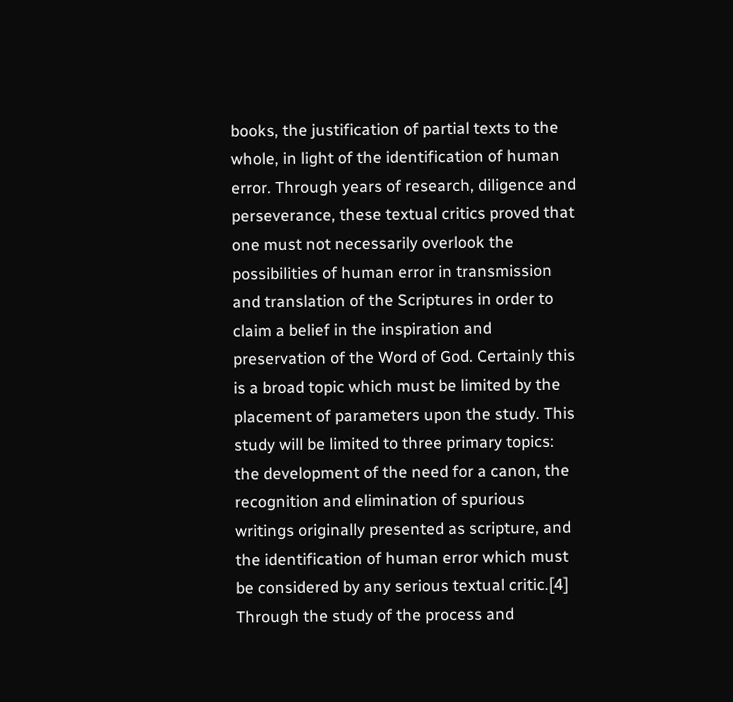books, the justification of partial texts to the whole, in light of the identification of human error. Through years of research, diligence and perseverance, these textual critics proved that one must not necessarily overlook the possibilities of human error in transmission and translation of the Scriptures in order to claim a belief in the inspiration and preservation of the Word of God. Certainly this is a broad topic which must be limited by the placement of parameters upon the study. This study will be limited to three primary topics: the development of the need for a canon, the recognition and elimination of spurious writings originally presented as scripture, and the identification of human error which must be considered by any serious textual critic.[4] Through the study of the process and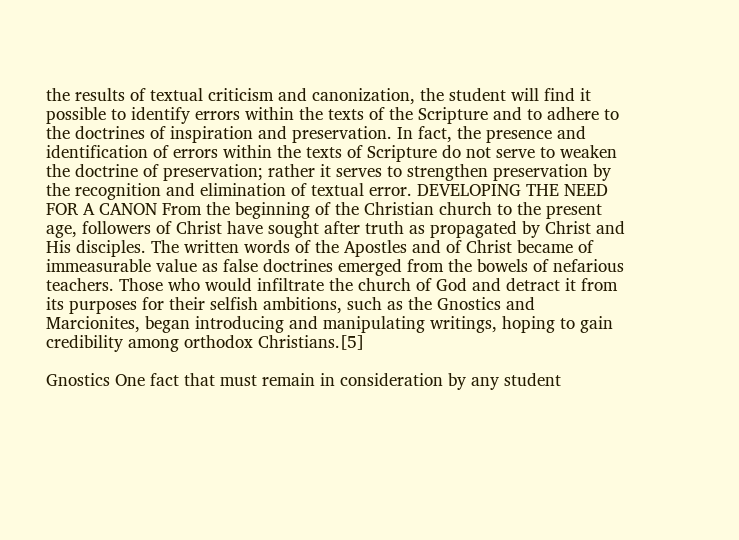the results of textual criticism and canonization, the student will find it possible to identify errors within the texts of the Scripture and to adhere to the doctrines of inspiration and preservation. In fact, the presence and identification of errors within the texts of Scripture do not serve to weaken the doctrine of preservation; rather it serves to strengthen preservation by the recognition and elimination of textual error. DEVELOPING THE NEED FOR A CANON From the beginning of the Christian church to the present age, followers of Christ have sought after truth as propagated by Christ and His disciples. The written words of the Apostles and of Christ became of immeasurable value as false doctrines emerged from the bowels of nefarious teachers. Those who would infiltrate the church of God and detract it from its purposes for their selfish ambitions, such as the Gnostics and Marcionites, began introducing and manipulating writings, hoping to gain credibility among orthodox Christians.[5]

Gnostics One fact that must remain in consideration by any student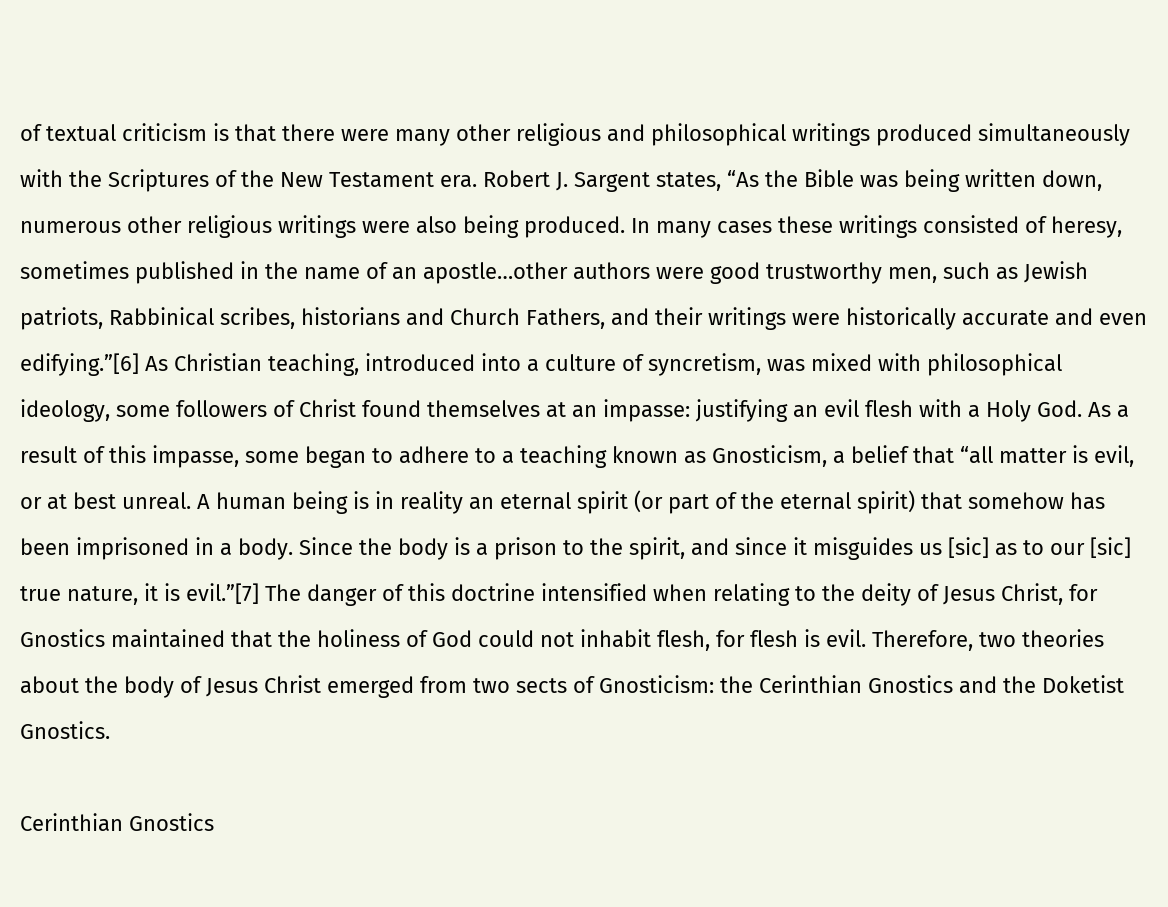of textual criticism is that there were many other religious and philosophical writings produced simultaneously with the Scriptures of the New Testament era. Robert J. Sargent states, “As the Bible was being written down, numerous other religious writings were also being produced. In many cases these writings consisted of heresy, sometimes published in the name of an apostle…other authors were good trustworthy men, such as Jewish patriots, Rabbinical scribes, historians and Church Fathers, and their writings were historically accurate and even edifying.”[6] As Christian teaching, introduced into a culture of syncretism, was mixed with philosophical ideology, some followers of Christ found themselves at an impasse: justifying an evil flesh with a Holy God. As a result of this impasse, some began to adhere to a teaching known as Gnosticism, a belief that “all matter is evil, or at best unreal. A human being is in reality an eternal spirit (or part of the eternal spirit) that somehow has been imprisoned in a body. Since the body is a prison to the spirit, and since it misguides us [sic] as to our [sic] true nature, it is evil.”[7] The danger of this doctrine intensified when relating to the deity of Jesus Christ, for Gnostics maintained that the holiness of God could not inhabit flesh, for flesh is evil. Therefore, two theories about the body of Jesus Christ emerged from two sects of Gnosticism: the Cerinthian Gnostics and the Doketist Gnostics.

Cerinthian Gnostics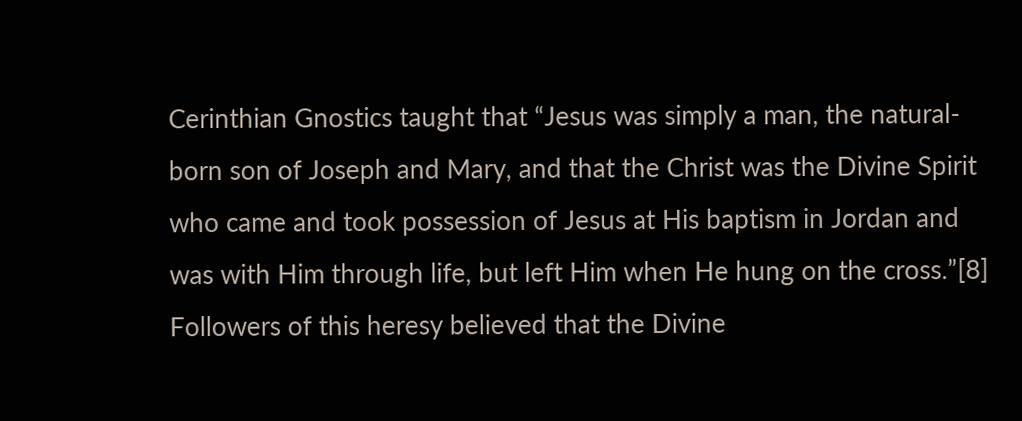Cerinthian Gnostics taught that “Jesus was simply a man, the natural-born son of Joseph and Mary, and that the Christ was the Divine Spirit who came and took possession of Jesus at His baptism in Jordan and was with Him through life, but left Him when He hung on the cross.”[8] Followers of this heresy believed that the Divine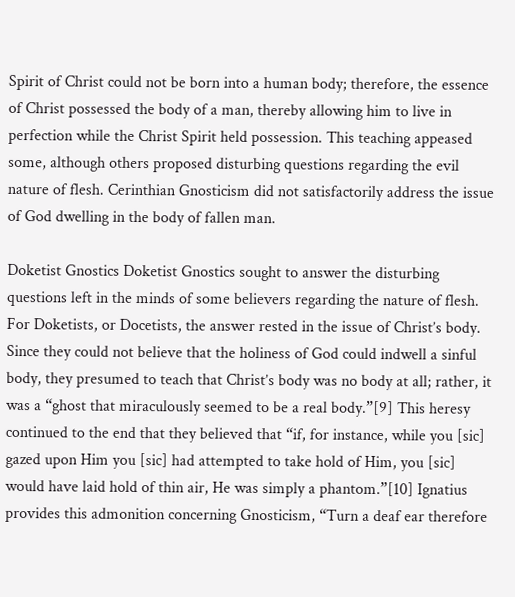Spirit of Christ could not be born into a human body; therefore, the essence of Christ possessed the body of a man, thereby allowing him to live in perfection while the Christ Spirit held possession. This teaching appeased some, although others proposed disturbing questions regarding the evil nature of flesh. Cerinthian Gnosticism did not satisfactorily address the issue of God dwelling in the body of fallen man.

Doketist Gnostics Doketist Gnostics sought to answer the disturbing questions left in the minds of some believers regarding the nature of flesh. For Doketists, or Docetists, the answer rested in the issue of Christ’s body. Since they could not believe that the holiness of God could indwell a sinful body, they presumed to teach that Christ’s body was no body at all; rather, it was a “ghost that miraculously seemed to be a real body.”[9] This heresy continued to the end that they believed that “if, for instance, while you [sic] gazed upon Him you [sic] had attempted to take hold of Him, you [sic] would have laid hold of thin air, He was simply a phantom.”[10] Ignatius provides this admonition concerning Gnosticism, “Turn a deaf ear therefore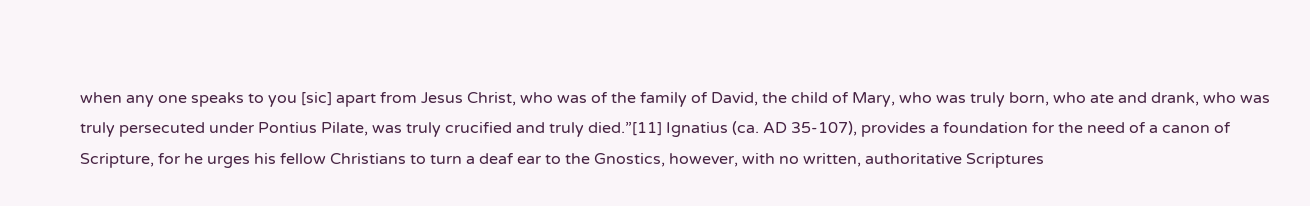when any one speaks to you [sic] apart from Jesus Christ, who was of the family of David, the child of Mary, who was truly born, who ate and drank, who was truly persecuted under Pontius Pilate, was truly crucified and truly died.”[11] Ignatius (ca. AD 35-107), provides a foundation for the need of a canon of Scripture, for he urges his fellow Christians to turn a deaf ear to the Gnostics, however, with no written, authoritative Scriptures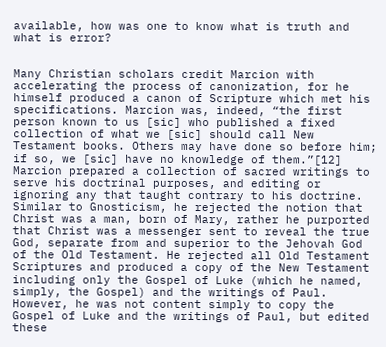available, how was one to know what is truth and what is error?


Many Christian scholars credit Marcion with accelerating the process of canonization, for he himself produced a canon of Scripture which met his specifications. Marcion was, indeed, “the first person known to us [sic] who published a fixed collection of what we [sic] should call New Testament books. Others may have done so before him; if so, we [sic] have no knowledge of them.”[12] Marcion prepared a collection of sacred writings to serve his doctrinal purposes, and editing or ignoring any that taught contrary to his doctrine. Similar to Gnosticism, he rejected the notion that Christ was a man, born of Mary, rather he purported that Christ was a messenger sent to reveal the true God, separate from and superior to the Jehovah God of the Old Testament. He rejected all Old Testament Scriptures and produced a copy of the New Testament including only the Gospel of Luke (which he named, simply, the Gospel) and the writings of Paul. However, he was not content simply to copy the Gospel of Luke and the writings of Paul, but edited these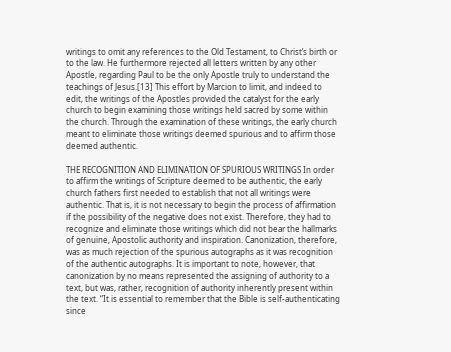writings to omit any references to the Old Testament, to Christ’s birth or to the law. He furthermore rejected all letters written by any other Apostle, regarding Paul to be the only Apostle truly to understand the teachings of Jesus.[13] This effort by Marcion to limit, and indeed to edit, the writings of the Apostles provided the catalyst for the early church to begin examining those writings held sacred by some within the church. Through the examination of these writings, the early church meant to eliminate those writings deemed spurious and to affirm those deemed authentic.

THE RECOGNITION AND ELIMINATION OF SPURIOUS WRITINGS In order to affirm the writings of Scripture deemed to be authentic, the early church fathers first needed to establish that not all writings were authentic. That is, it is not necessary to begin the process of affirmation if the possibility of the negative does not exist. Therefore, they had to recognize and eliminate those writings which did not bear the hallmarks of genuine, Apostolic authority and inspiration. Canonization, therefore, was as much rejection of the spurious autographs as it was recognition of the authentic autographs. It is important to note, however, that canonization by no means represented the assigning of authority to a text, but was, rather, recognition of authority inherently present within the text. “It is essential to remember that the Bible is self-authenticating since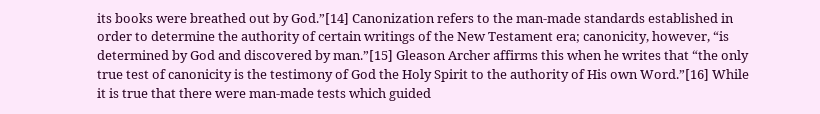its books were breathed out by God.”[14] Canonization refers to the man-made standards established in order to determine the authority of certain writings of the New Testament era; canonicity, however, “is determined by God and discovered by man.”[15] Gleason Archer affirms this when he writes that “the only true test of canonicity is the testimony of God the Holy Spirit to the authority of His own Word.”[16] While it is true that there were man-made tests which guided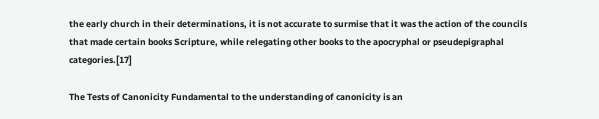the early church in their determinations, it is not accurate to surmise that it was the action of the councils that made certain books Scripture, while relegating other books to the apocryphal or pseudepigraphal categories.[17]

The Tests of Canonicity Fundamental to the understanding of canonicity is an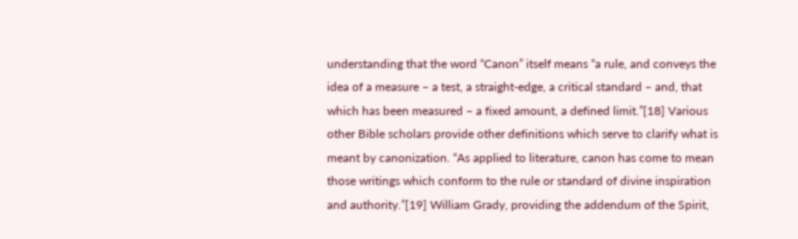understanding that the word “Canon” itself means “a rule, and conveys the idea of a measure – a test, a straight-edge, a critical standard – and, that which has been measured – a fixed amount, a defined limit.”[18] Various other Bible scholars provide other definitions which serve to clarify what is meant by canonization. “As applied to literature, canon has come to mean those writings which conform to the rule or standard of divine inspiration and authority.”[19] William Grady, providing the addendum of the Spirit,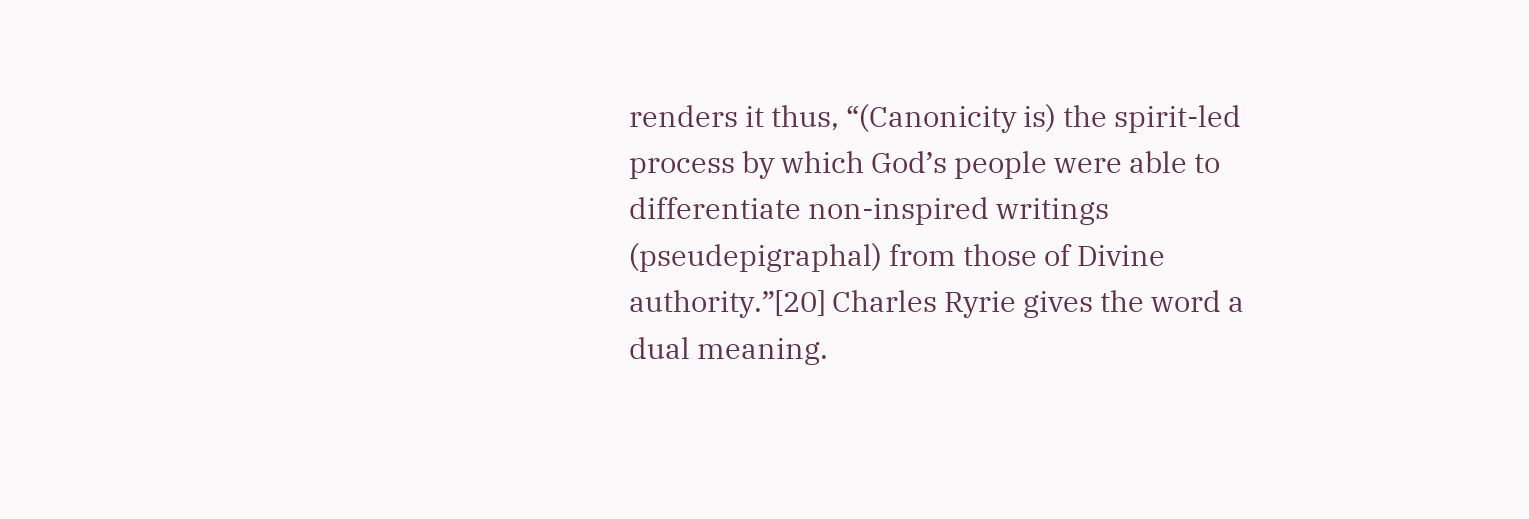renders it thus, “(Canonicity is) the spirit-led process by which God’s people were able to differentiate non-inspired writings (pseudepigraphal) from those of Divine authority.”[20] Charles Ryrie gives the word a dual meaning.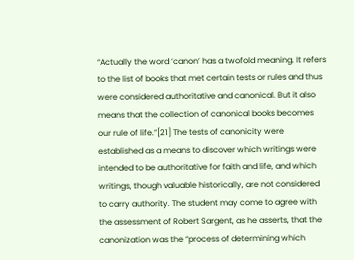“Actually the word ‘canon’ has a twofold meaning. It refers to the list of books that met certain tests or rules and thus were considered authoritative and canonical. But it also means that the collection of canonical books becomes our rule of life.”[21] The tests of canonicity were established as a means to discover which writings were intended to be authoritative for faith and life, and which writings, though valuable historically, are not considered to carry authority. The student may come to agree with the assessment of Robert Sargent, as he asserts, that the canonization was the “process of determining which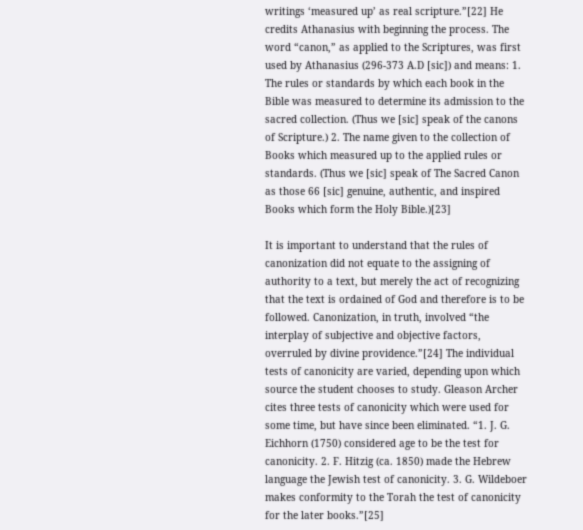writings ‘measured up’ as real scripture.”[22] He credits Athanasius with beginning the process. The word “canon,” as applied to the Scriptures, was first used by Athanasius (296-373 A.D [sic]) and means: 1. The rules or standards by which each book in the Bible was measured to determine its admission to the sacred collection. (Thus we [sic] speak of the canons of Scripture.) 2. The name given to the collection of Books which measured up to the applied rules or standards. (Thus we [sic] speak of The Sacred Canon as those 66 [sic] genuine, authentic, and inspired Books which form the Holy Bible.)[23]

It is important to understand that the rules of canonization did not equate to the assigning of authority to a text, but merely the act of recognizing that the text is ordained of God and therefore is to be followed. Canonization, in truth, involved “the interplay of subjective and objective factors, overruled by divine providence.”[24] The individual tests of canonicity are varied, depending upon which source the student chooses to study. Gleason Archer cites three tests of canonicity which were used for some time, but have since been eliminated. “1. J. G. Eichhorn (1750) considered age to be the test for canonicity. 2. F. Hitzig (ca. 1850) made the Hebrew language the Jewish test of canonicity. 3. G. Wildeboer makes conformity to the Torah the test of canonicity for the later books.”[25]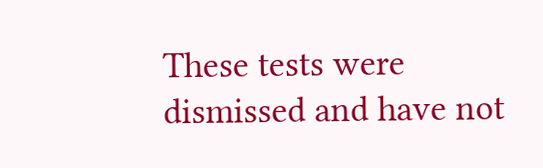These tests were dismissed and have not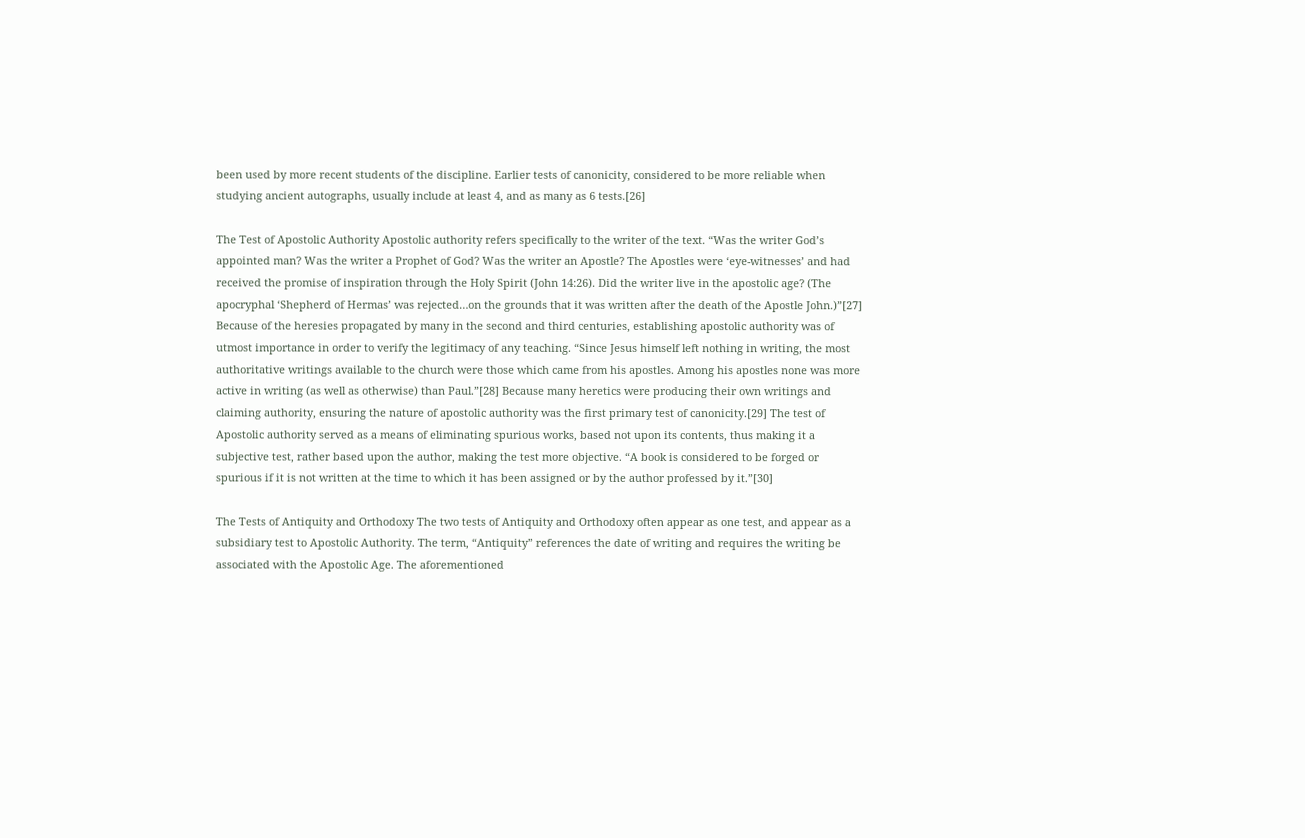been used by more recent students of the discipline. Earlier tests of canonicity, considered to be more reliable when studying ancient autographs, usually include at least 4, and as many as 6 tests.[26]

The Test of Apostolic Authority Apostolic authority refers specifically to the writer of the text. “Was the writer God’s appointed man? Was the writer a Prophet of God? Was the writer an Apostle? The Apostles were ‘eye-witnesses’ and had received the promise of inspiration through the Holy Spirit (John 14:26). Did the writer live in the apostolic age? (The apocryphal ‘Shepherd of Hermas’ was rejected…on the grounds that it was written after the death of the Apostle John.)”[27] Because of the heresies propagated by many in the second and third centuries, establishing apostolic authority was of utmost importance in order to verify the legitimacy of any teaching. “Since Jesus himself left nothing in writing, the most authoritative writings available to the church were those which came from his apostles. Among his apostles none was more active in writing (as well as otherwise) than Paul.”[28] Because many heretics were producing their own writings and claiming authority, ensuring the nature of apostolic authority was the first primary test of canonicity.[29] The test of Apostolic authority served as a means of eliminating spurious works, based not upon its contents, thus making it a subjective test, rather based upon the author, making the test more objective. “A book is considered to be forged or spurious if it is not written at the time to which it has been assigned or by the author professed by it.”[30]

The Tests of Antiquity and Orthodoxy The two tests of Antiquity and Orthodoxy often appear as one test, and appear as a subsidiary test to Apostolic Authority. The term, “Antiquity” references the date of writing and requires the writing be associated with the Apostolic Age. The aforementioned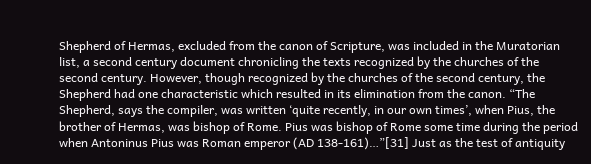Shepherd of Hermas, excluded from the canon of Scripture, was included in the Muratorian list, a second century document chronicling the texts recognized by the churches of the second century. However, though recognized by the churches of the second century, the Shepherd had one characteristic which resulted in its elimination from the canon. “The Shepherd, says the compiler, was written ‘quite recently, in our own times’, when Pius, the brother of Hermas, was bishop of Rome. Pius was bishop of Rome some time during the period when Antoninus Pius was Roman emperor (AD 138-161)…”[31] Just as the test of antiquity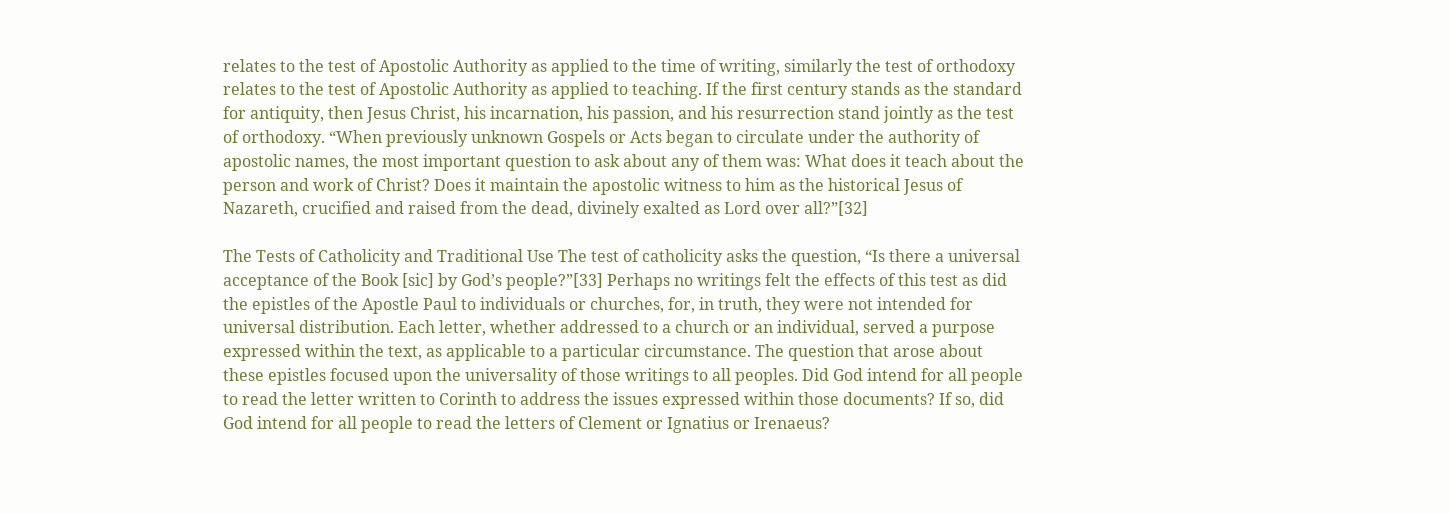relates to the test of Apostolic Authority as applied to the time of writing, similarly the test of orthodoxy relates to the test of Apostolic Authority as applied to teaching. If the first century stands as the standard for antiquity, then Jesus Christ, his incarnation, his passion, and his resurrection stand jointly as the test of orthodoxy. “When previously unknown Gospels or Acts began to circulate under the authority of apostolic names, the most important question to ask about any of them was: What does it teach about the person and work of Christ? Does it maintain the apostolic witness to him as the historical Jesus of Nazareth, crucified and raised from the dead, divinely exalted as Lord over all?”[32]

The Tests of Catholicity and Traditional Use The test of catholicity asks the question, “Is there a universal acceptance of the Book [sic] by God’s people?”[33] Perhaps no writings felt the effects of this test as did the epistles of the Apostle Paul to individuals or churches, for, in truth, they were not intended for universal distribution. Each letter, whether addressed to a church or an individual, served a purpose expressed within the text, as applicable to a particular circumstance. The question that arose about these epistles focused upon the universality of those writings to all peoples. Did God intend for all people to read the letter written to Corinth to address the issues expressed within those documents? If so, did God intend for all people to read the letters of Clement or Ignatius or Irenaeus?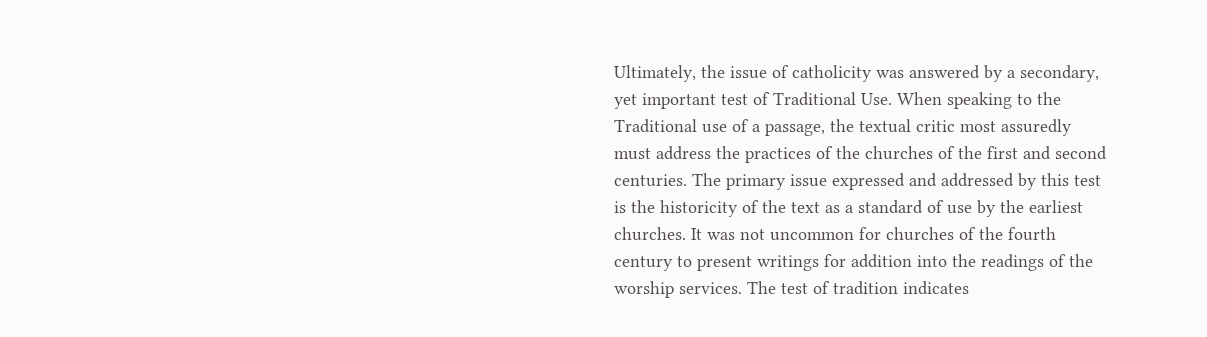Ultimately, the issue of catholicity was answered by a secondary, yet important test of Traditional Use. When speaking to the Traditional use of a passage, the textual critic most assuredly must address the practices of the churches of the first and second centuries. The primary issue expressed and addressed by this test is the historicity of the text as a standard of use by the earliest churches. It was not uncommon for churches of the fourth century to present writings for addition into the readings of the worship services. The test of tradition indicates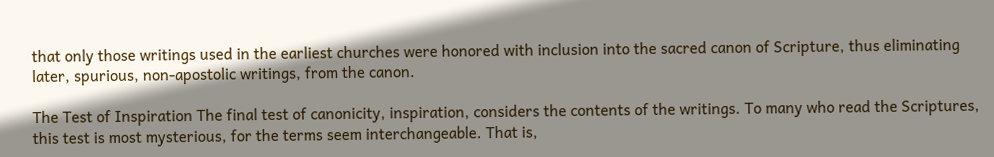that only those writings used in the earliest churches were honored with inclusion into the sacred canon of Scripture, thus eliminating later, spurious, non-apostolic writings, from the canon.

The Test of Inspiration The final test of canonicity, inspiration, considers the contents of the writings. To many who read the Scriptures, this test is most mysterious, for the terms seem interchangeable. That is,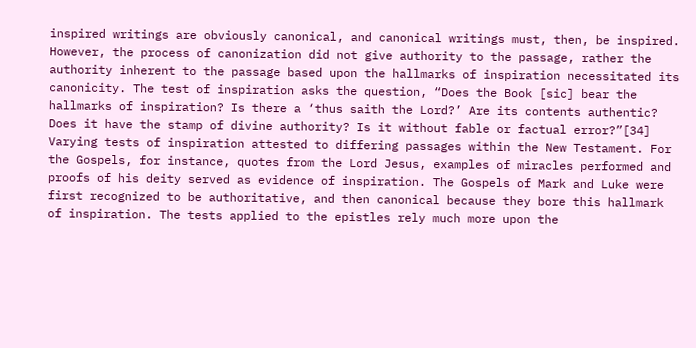inspired writings are obviously canonical, and canonical writings must, then, be inspired. However, the process of canonization did not give authority to the passage, rather the authority inherent to the passage based upon the hallmarks of inspiration necessitated its canonicity. The test of inspiration asks the question, “Does the Book [sic] bear the hallmarks of inspiration? Is there a ‘thus saith the Lord?’ Are its contents authentic? Does it have the stamp of divine authority? Is it without fable or factual error?”[34] Varying tests of inspiration attested to differing passages within the New Testament. For the Gospels, for instance, quotes from the Lord Jesus, examples of miracles performed and proofs of his deity served as evidence of inspiration. The Gospels of Mark and Luke were first recognized to be authoritative, and then canonical because they bore this hallmark of inspiration. The tests applied to the epistles rely much more upon the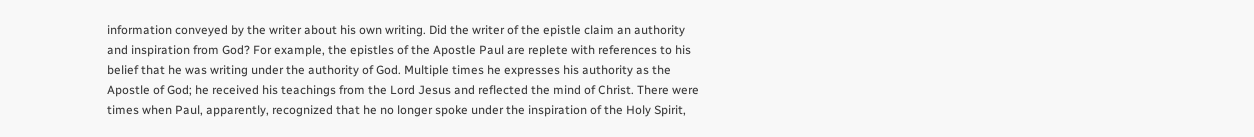information conveyed by the writer about his own writing. Did the writer of the epistle claim an authority and inspiration from God? For example, the epistles of the Apostle Paul are replete with references to his belief that he was writing under the authority of God. Multiple times he expresses his authority as the Apostle of God; he received his teachings from the Lord Jesus and reflected the mind of Christ. There were times when Paul, apparently, recognized that he no longer spoke under the inspiration of the Holy Spirit,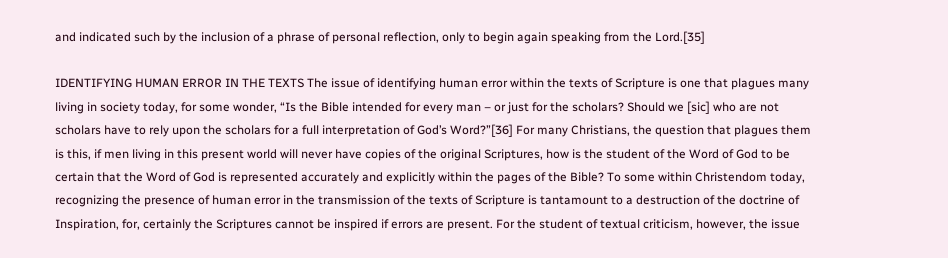and indicated such by the inclusion of a phrase of personal reflection, only to begin again speaking from the Lord.[35]

IDENTIFYING HUMAN ERROR IN THE TEXTS The issue of identifying human error within the texts of Scripture is one that plagues many living in society today, for some wonder, “Is the Bible intended for every man – or just for the scholars? Should we [sic] who are not scholars have to rely upon the scholars for a full interpretation of God’s Word?”[36] For many Christians, the question that plagues them is this, if men living in this present world will never have copies of the original Scriptures, how is the student of the Word of God to be certain that the Word of God is represented accurately and explicitly within the pages of the Bible? To some within Christendom today, recognizing the presence of human error in the transmission of the texts of Scripture is tantamount to a destruction of the doctrine of Inspiration, for, certainly the Scriptures cannot be inspired if errors are present. For the student of textual criticism, however, the issue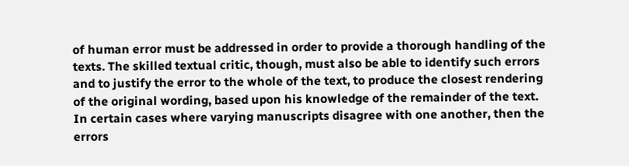of human error must be addressed in order to provide a thorough handling of the texts. The skilled textual critic, though, must also be able to identify such errors and to justify the error to the whole of the text, to produce the closest rendering of the original wording, based upon his knowledge of the remainder of the text. In certain cases where varying manuscripts disagree with one another, then the errors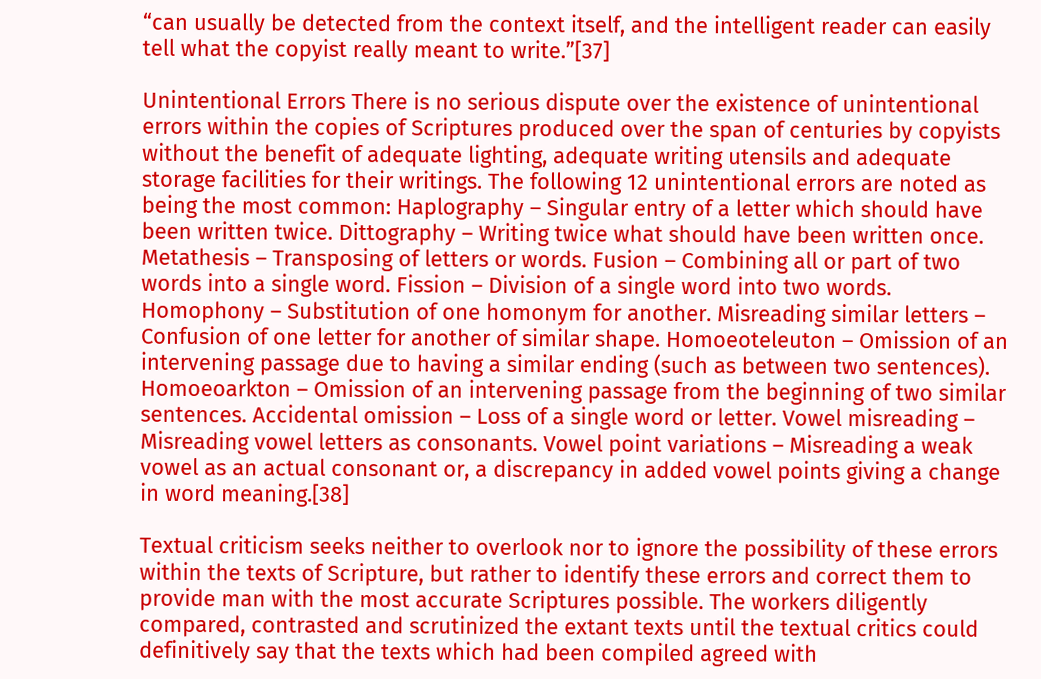“can usually be detected from the context itself, and the intelligent reader can easily tell what the copyist really meant to write.”[37]

Unintentional Errors There is no serious dispute over the existence of unintentional errors within the copies of Scriptures produced over the span of centuries by copyists without the benefit of adequate lighting, adequate writing utensils and adequate storage facilities for their writings. The following 12 unintentional errors are noted as being the most common: Haplography – Singular entry of a letter which should have been written twice. Dittography – Writing twice what should have been written once. Metathesis – Transposing of letters or words. Fusion – Combining all or part of two words into a single word. Fission – Division of a single word into two words. Homophony – Substitution of one homonym for another. Misreading similar letters – Confusion of one letter for another of similar shape. Homoeoteleuton – Omission of an intervening passage due to having a similar ending (such as between two sentences). Homoeoarkton – Omission of an intervening passage from the beginning of two similar sentences. Accidental omission – Loss of a single word or letter. Vowel misreading – Misreading vowel letters as consonants. Vowel point variations – Misreading a weak vowel as an actual consonant or, a discrepancy in added vowel points giving a change in word meaning.[38]

Textual criticism seeks neither to overlook nor to ignore the possibility of these errors within the texts of Scripture, but rather to identify these errors and correct them to provide man with the most accurate Scriptures possible. The workers diligently compared, contrasted and scrutinized the extant texts until the textual critics could definitively say that the texts which had been compiled agreed with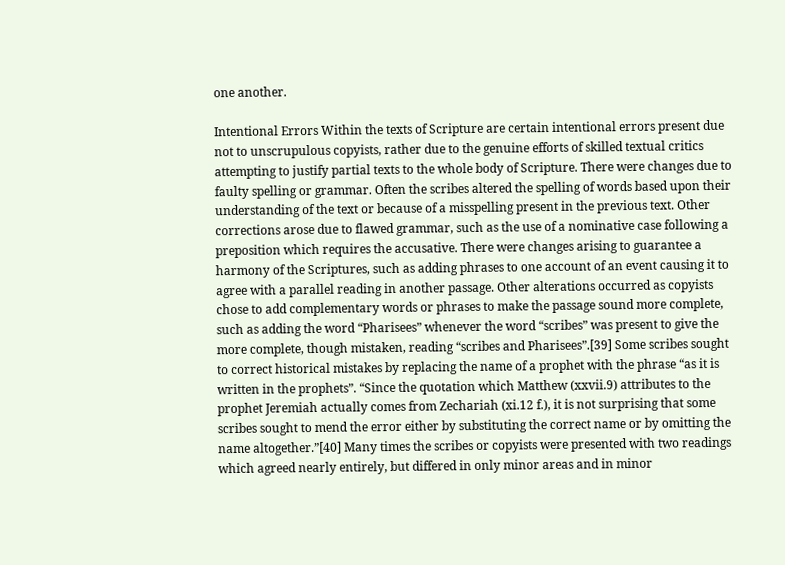one another.

Intentional Errors Within the texts of Scripture are certain intentional errors present due not to unscrupulous copyists, rather due to the genuine efforts of skilled textual critics attempting to justify partial texts to the whole body of Scripture. There were changes due to faulty spelling or grammar. Often the scribes altered the spelling of words based upon their understanding of the text or because of a misspelling present in the previous text. Other corrections arose due to flawed grammar, such as the use of a nominative case following a preposition which requires the accusative. There were changes arising to guarantee a harmony of the Scriptures, such as adding phrases to one account of an event causing it to agree with a parallel reading in another passage. Other alterations occurred as copyists chose to add complementary words or phrases to make the passage sound more complete, such as adding the word “Pharisees” whenever the word “scribes” was present to give the more complete, though mistaken, reading “scribes and Pharisees”.[39] Some scribes sought to correct historical mistakes by replacing the name of a prophet with the phrase “as it is written in the prophets”. “Since the quotation which Matthew (xxvii.9) attributes to the prophet Jeremiah actually comes from Zechariah (xi.12 f.), it is not surprising that some scribes sought to mend the error either by substituting the correct name or by omitting the name altogether.”[40] Many times the scribes or copyists were presented with two readings which agreed nearly entirely, but differed in only minor areas and in minor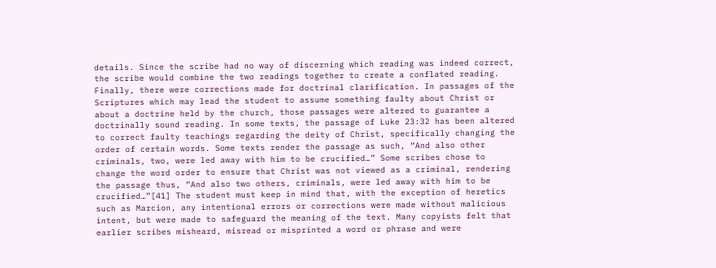details. Since the scribe had no way of discerning which reading was indeed correct, the scribe would combine the two readings together to create a conflated reading. Finally, there were corrections made for doctrinal clarification. In passages of the Scriptures which may lead the student to assume something faulty about Christ or about a doctrine held by the church, those passages were altered to guarantee a doctrinally sound reading. In some texts, the passage of Luke 23:32 has been altered to correct faulty teachings regarding the deity of Christ, specifically changing the order of certain words. Some texts render the passage as such, “And also other criminals, two, were led away with him to be crucified…” Some scribes chose to change the word order to ensure that Christ was not viewed as a criminal, rendering the passage thus, “And also two others, criminals, were led away with him to be crucified…”[41] The student must keep in mind that, with the exception of heretics such as Marcion, any intentional errors or corrections were made without malicious intent, but were made to safeguard the meaning of the text. Many copyists felt that earlier scribes misheard, misread or misprinted a word or phrase and were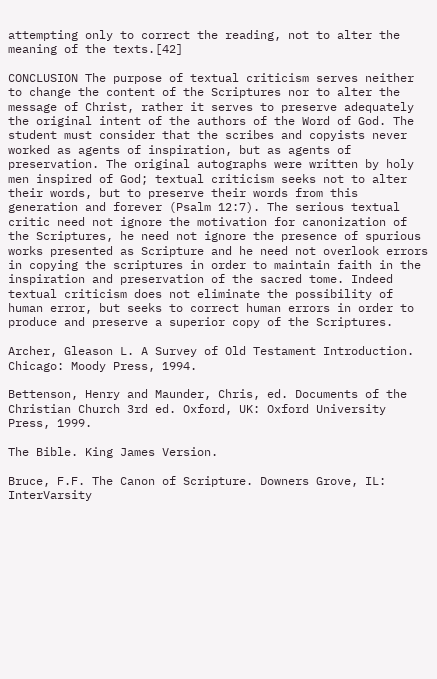attempting only to correct the reading, not to alter the meaning of the texts.[42]

CONCLUSION The purpose of textual criticism serves neither to change the content of the Scriptures nor to alter the message of Christ, rather it serves to preserve adequately the original intent of the authors of the Word of God. The student must consider that the scribes and copyists never worked as agents of inspiration, but as agents of preservation. The original autographs were written by holy men inspired of God; textual criticism seeks not to alter their words, but to preserve their words from this generation and forever (Psalm 12:7). The serious textual critic need not ignore the motivation for canonization of the Scriptures, he need not ignore the presence of spurious works presented as Scripture and he need not overlook errors in copying the scriptures in order to maintain faith in the inspiration and preservation of the sacred tome. Indeed textual criticism does not eliminate the possibility of human error, but seeks to correct human errors in order to produce and preserve a superior copy of the Scriptures.

Archer, Gleason L. A Survey of Old Testament Introduction. Chicago: Moody Press, 1994.

Bettenson, Henry and Maunder, Chris, ed. Documents of the Christian Church 3rd ed. Oxford, UK: Oxford University Press, 1999.

The Bible. King James Version.

Bruce, F.F. The Canon of Scripture. Downers Grove, IL: InterVarsity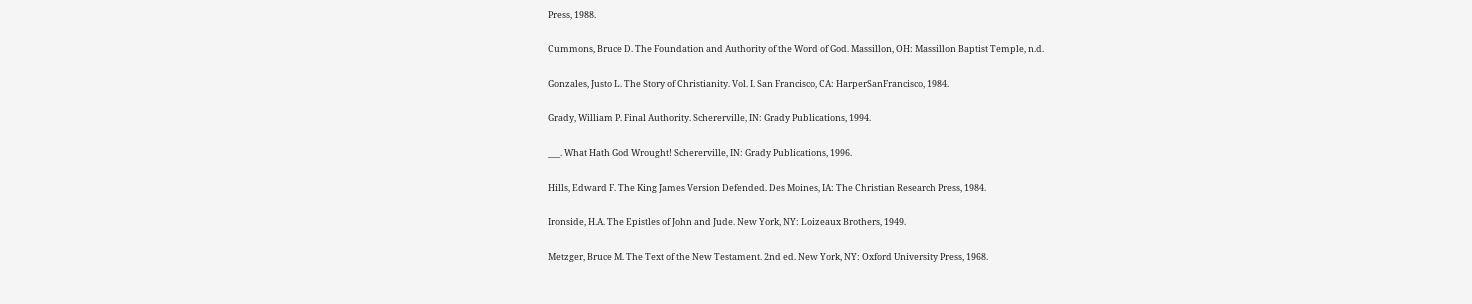Press, 1988.

Cummons, Bruce D. The Foundation and Authority of the Word of God. Massillon, OH: Massillon Baptist Temple, n.d.

Gonzales, Justo L. The Story of Christianity. Vol. I. San Francisco, CA: HarperSanFrancisco, 1984.

Grady, William P. Final Authority. Schererville, IN: Grady Publications, 1994.

___. What Hath God Wrought! Schererville, IN: Grady Publications, 1996.

Hills, Edward F. The King James Version Defended. Des Moines, IA: The Christian Research Press, 1984.

Ironside, H.A. The Epistles of John and Jude. New York, NY: Loizeaux Brothers, 1949.

Metzger, Bruce M. The Text of the New Testament. 2nd ed. New York, NY: Oxford University Press, 1968.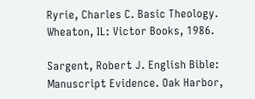Ryrie, Charles C. Basic Theology. Wheaton, IL: Victor Books, 1986.

Sargent, Robert J. English Bible: Manuscript Evidence. Oak Harbor,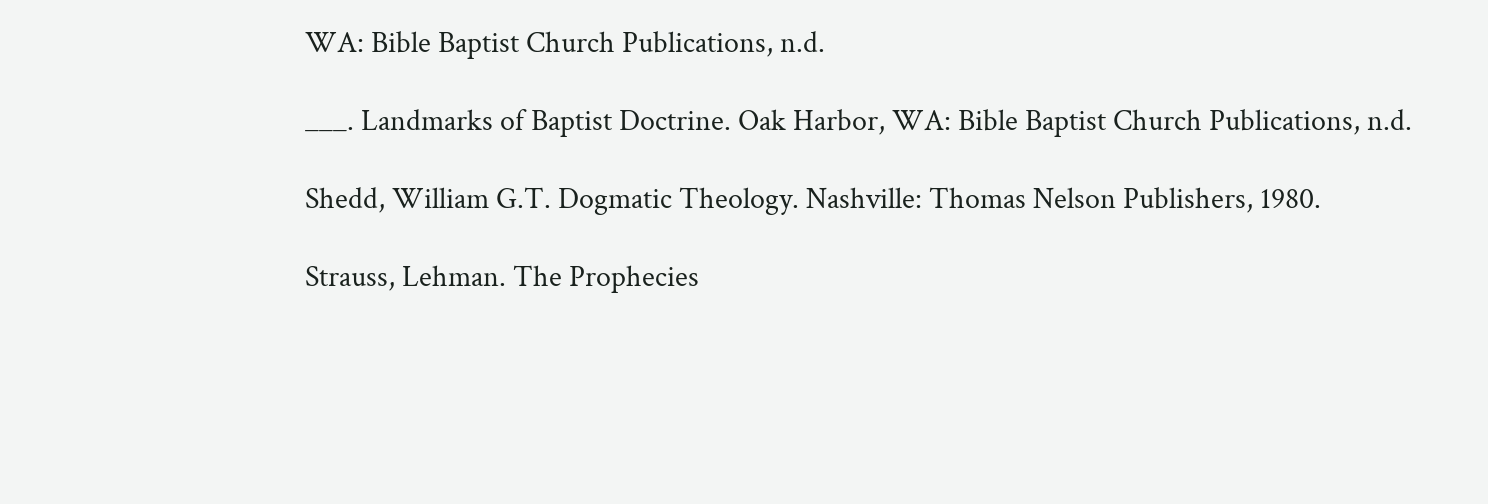WA: Bible Baptist Church Publications, n.d.

___. Landmarks of Baptist Doctrine. Oak Harbor, WA: Bible Baptist Church Publications, n.d.

Shedd, William G.T. Dogmatic Theology. Nashville: Thomas Nelson Publishers, 1980.

Strauss, Lehman. The Prophecies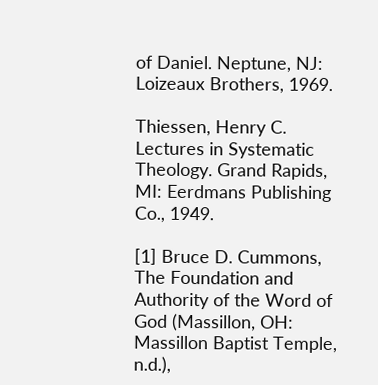of Daniel. Neptune, NJ: Loizeaux Brothers, 1969.

Thiessen, Henry C. Lectures in Systematic Theology. Grand Rapids, MI: Eerdmans Publishing Co., 1949.

[1] Bruce D. Cummons, The Foundation and Authority of the Word of God (Massillon, OH: Massillon Baptist Temple, n.d.),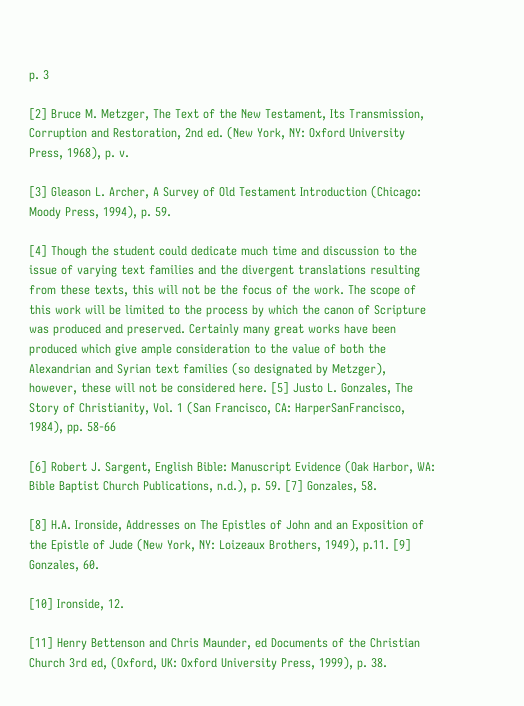p. 3

[2] Bruce M. Metzger, The Text of the New Testament, Its Transmission, Corruption and Restoration, 2nd ed. (New York, NY: Oxford University Press, 1968), p. v.

[3] Gleason L. Archer, A Survey of Old Testament Introduction (Chicago: Moody Press, 1994), p. 59.

[4] Though the student could dedicate much time and discussion to the issue of varying text families and the divergent translations resulting from these texts, this will not be the focus of the work. The scope of this work will be limited to the process by which the canon of Scripture was produced and preserved. Certainly many great works have been produced which give ample consideration to the value of both the Alexandrian and Syrian text families (so designated by Metzger), however, these will not be considered here. [5] Justo L. Gonzales, The Story of Christianity, Vol. 1 (San Francisco, CA: HarperSanFrancisco, 1984), pp. 58-66

[6] Robert J. Sargent, English Bible: Manuscript Evidence (Oak Harbor, WA: Bible Baptist Church Publications, n.d.), p. 59. [7] Gonzales, 58.

[8] H.A. Ironside, Addresses on The Epistles of John and an Exposition of the Epistle of Jude (New York, NY: Loizeaux Brothers, 1949), p.11. [9] Gonzales, 60.

[10] Ironside, 12.

[11] Henry Bettenson and Chris Maunder, ed Documents of the Christian Church 3rd ed, (Oxford, UK: Oxford University Press, 1999), p. 38.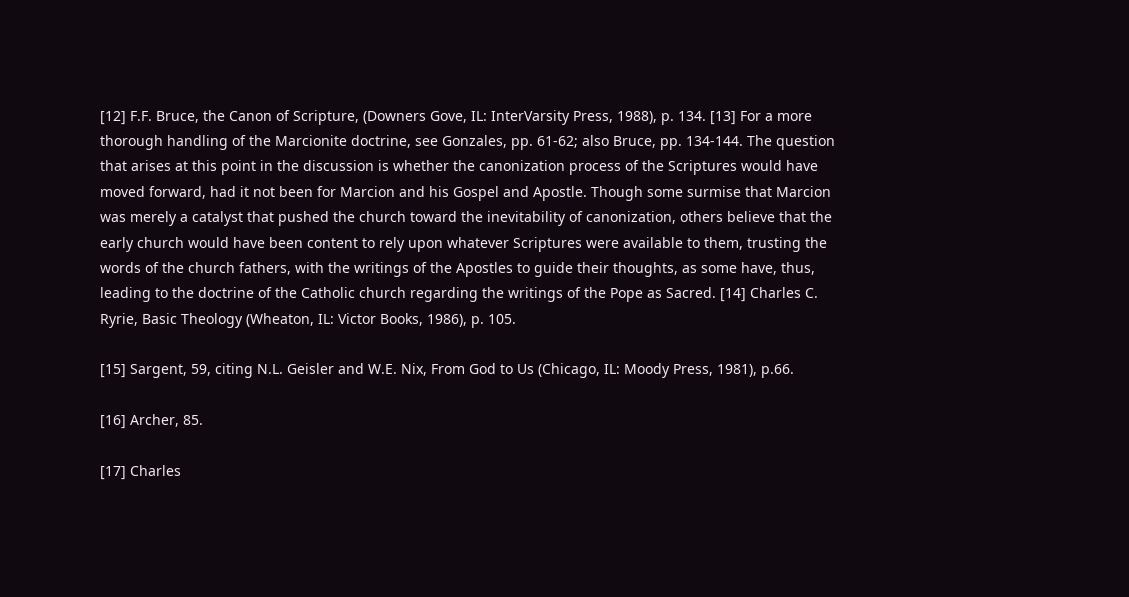[12] F.F. Bruce, the Canon of Scripture, (Downers Gove, IL: InterVarsity Press, 1988), p. 134. [13] For a more thorough handling of the Marcionite doctrine, see Gonzales, pp. 61-62; also Bruce, pp. 134-144. The question that arises at this point in the discussion is whether the canonization process of the Scriptures would have moved forward, had it not been for Marcion and his Gospel and Apostle. Though some surmise that Marcion was merely a catalyst that pushed the church toward the inevitability of canonization, others believe that the early church would have been content to rely upon whatever Scriptures were available to them, trusting the words of the church fathers, with the writings of the Apostles to guide their thoughts, as some have, thus, leading to the doctrine of the Catholic church regarding the writings of the Pope as Sacred. [14] Charles C. Ryrie, Basic Theology (Wheaton, IL: Victor Books, 1986), p. 105.

[15] Sargent, 59, citing N.L. Geisler and W.E. Nix, From God to Us (Chicago, IL: Moody Press, 1981), p.66.

[16] Archer, 85.

[17] Charles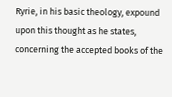Ryrie, in his basic theology, expound upon this thought as he states, concerning the accepted books of the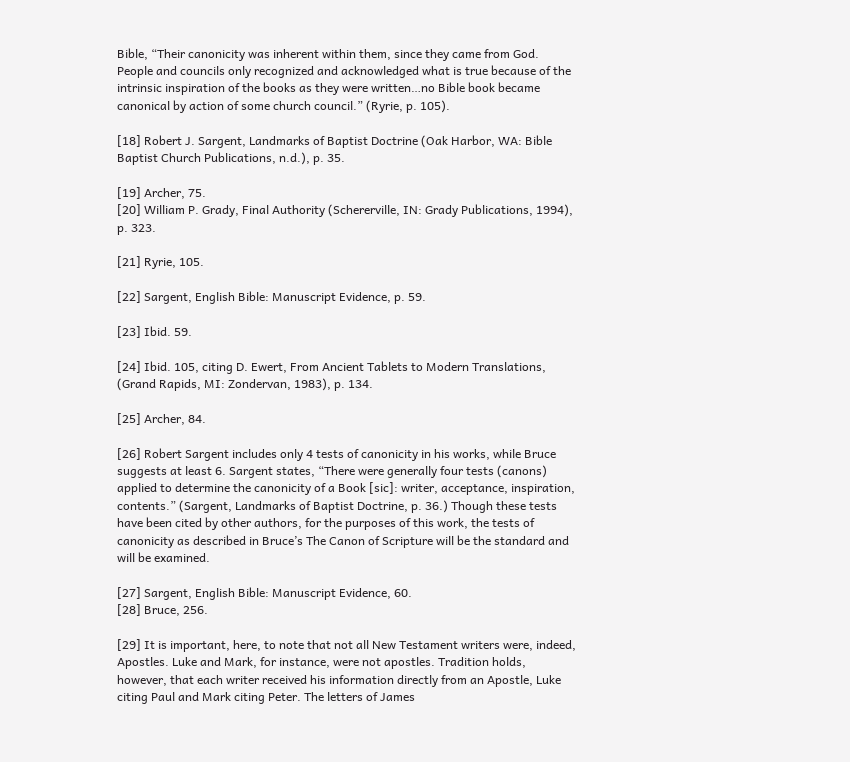Bible, “Their canonicity was inherent within them, since they came from God. People and councils only recognized and acknowledged what is true because of the intrinsic inspiration of the books as they were written…no Bible book became canonical by action of some church council.” (Ryrie, p. 105).

[18] Robert J. Sargent, Landmarks of Baptist Doctrine (Oak Harbor, WA: Bible Baptist Church Publications, n.d.), p. 35.

[19] Archer, 75.
[20] William P. Grady, Final Authority (Schererville, IN: Grady Publications, 1994), p. 323.

[21] Ryrie, 105.

[22] Sargent, English Bible: Manuscript Evidence, p. 59.

[23] Ibid. 59.

[24] Ibid. 105, citing D. Ewert, From Ancient Tablets to Modern Translations, (Grand Rapids, MI: Zondervan, 1983), p. 134.

[25] Archer, 84.

[26] Robert Sargent includes only 4 tests of canonicity in his works, while Bruce suggests at least 6. Sargent states, “There were generally four tests (canons) applied to determine the canonicity of a Book [sic]: writer, acceptance, inspiration, contents.” (Sargent, Landmarks of Baptist Doctrine, p. 36.) Though these tests have been cited by other authors, for the purposes of this work, the tests of canonicity as described in Bruce’s The Canon of Scripture will be the standard and will be examined.

[27] Sargent, English Bible: Manuscript Evidence, 60.
[28] Bruce, 256.

[29] It is important, here, to note that not all New Testament writers were, indeed, Apostles. Luke and Mark, for instance, were not apostles. Tradition holds, however, that each writer received his information directly from an Apostle, Luke citing Paul and Mark citing Peter. The letters of James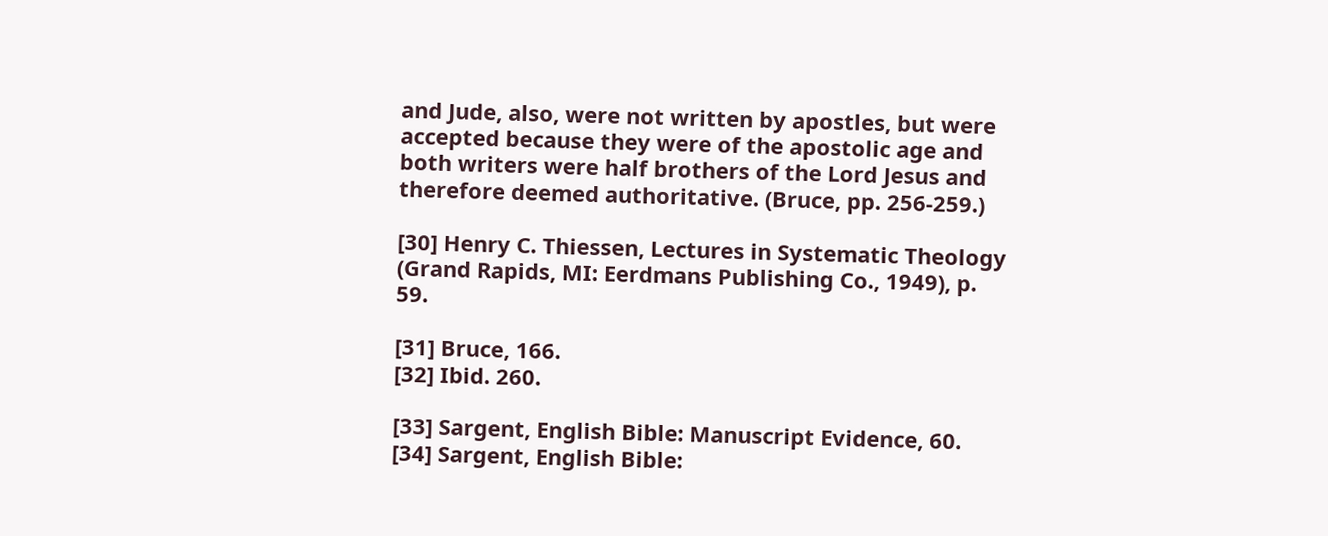and Jude, also, were not written by apostles, but were accepted because they were of the apostolic age and both writers were half brothers of the Lord Jesus and therefore deemed authoritative. (Bruce, pp. 256-259.)

[30] Henry C. Thiessen, Lectures in Systematic Theology (Grand Rapids, MI: Eerdmans Publishing Co., 1949), p. 59.

[31] Bruce, 166.
[32] Ibid. 260.

[33] Sargent, English Bible: Manuscript Evidence, 60.
[34] Sargent, English Bible: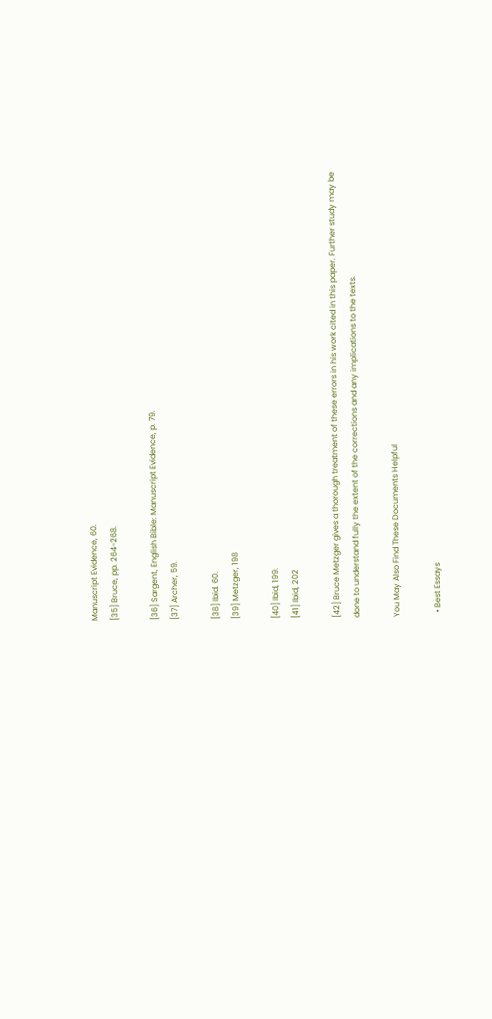Manuscript Evidence, 60.
[35] Bruce, pp. 264-268.

[36] Sargent, English Bible: Manuscript Evidence, p. 79.
[37] Archer, 59.

[38] Ibid. 60.
[39] Metzger, 198

[40] Ibid, 199.
[41] Ibid, 202

[42] Bruce Metzger gives a thorough treatment of these errors in his work cited in this paper. Further study may be done to understand fully the extent of the corrections and any implications to the texts.

You May Also Find These Documents Helpful

  • Best Essays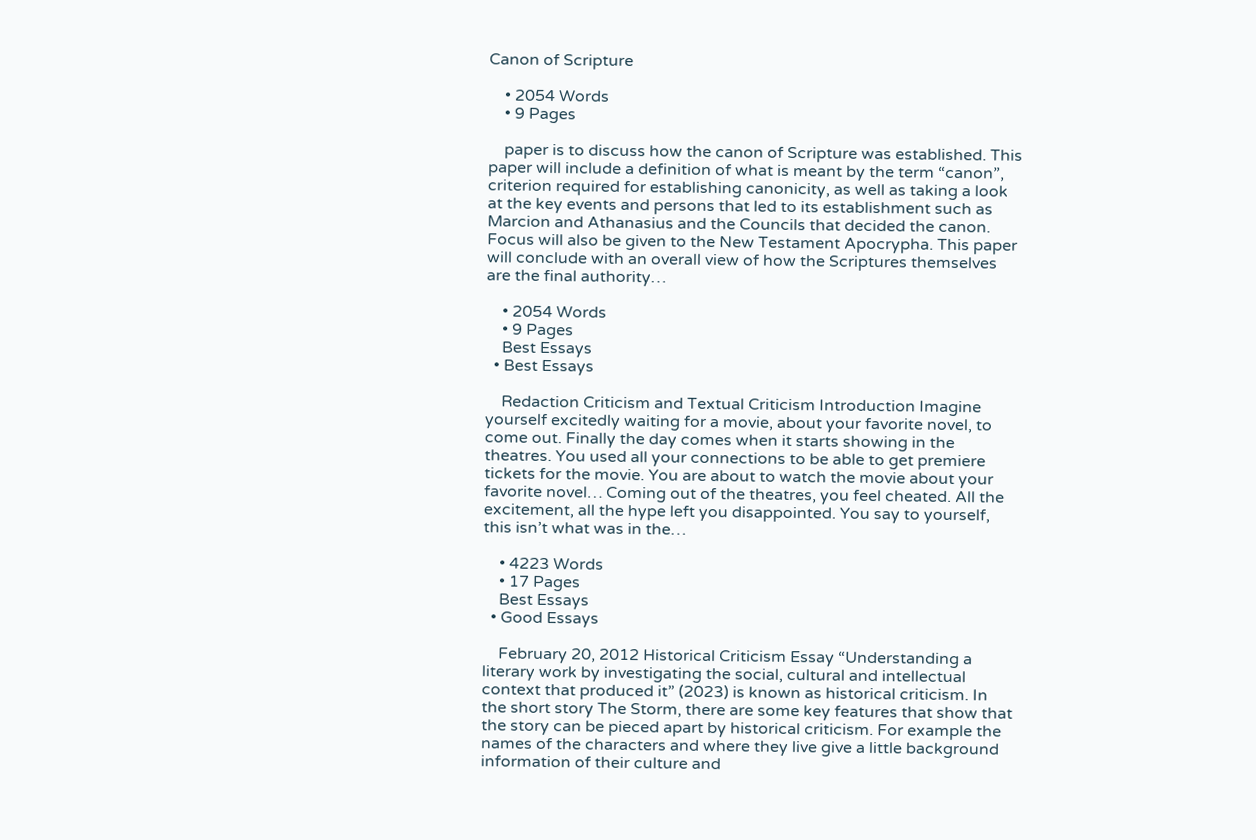Canon of Scripture

    • 2054 Words
    • 9 Pages

    paper is to discuss how the canon of Scripture was established. This paper will include a definition of what is meant by the term “canon”, criterion required for establishing canonicity, as well as taking a look at the key events and persons that led to its establishment such as Marcion and Athanasius and the Councils that decided the canon. Focus will also be given to the New Testament Apocrypha. This paper will conclude with an overall view of how the Scriptures themselves are the final authority…

    • 2054 Words
    • 9 Pages
    Best Essays
  • Best Essays

    Redaction Criticism and Textual Criticism Introduction Imagine yourself excitedly waiting for a movie, about your favorite novel, to come out. Finally the day comes when it starts showing in the theatres. You used all your connections to be able to get premiere tickets for the movie. You are about to watch the movie about your favorite novel… Coming out of the theatres, you feel cheated. All the excitement, all the hype left you disappointed. You say to yourself, this isn’t what was in the…

    • 4223 Words
    • 17 Pages
    Best Essays
  • Good Essays

    February 20, 2012 Historical Criticism Essay “Understanding a literary work by investigating the social, cultural and intellectual context that produced it” (2023) is known as historical criticism. In the short story The Storm, there are some key features that show that the story can be pieced apart by historical criticism. For example the names of the characters and where they live give a little background information of their culture and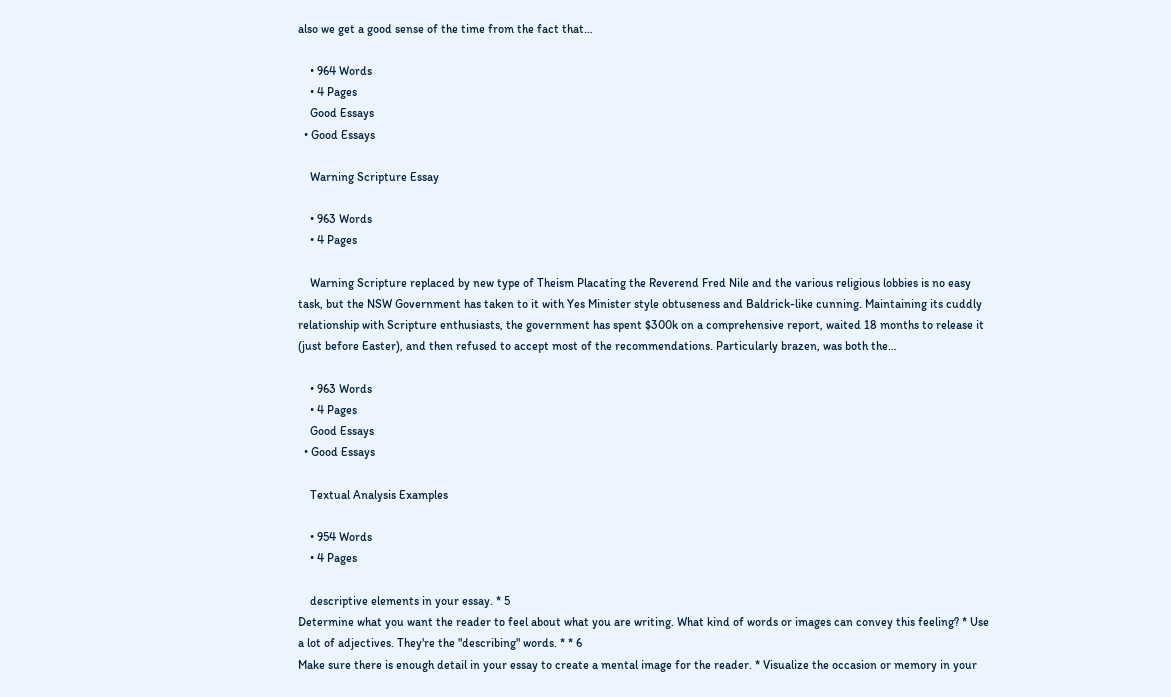also we get a good sense of the time from the fact that…

    • 964 Words
    • 4 Pages
    Good Essays
  • Good Essays

    Warning Scripture Essay

    • 963 Words
    • 4 Pages

    Warning Scripture replaced by new type of Theism Placating the Reverend Fred Nile and the various religious lobbies is no easy task, but the NSW Government has taken to it with Yes Minister style obtuseness and Baldrick-like cunning. Maintaining its cuddly relationship with Scripture enthusiasts, the government has spent $300k on a comprehensive report, waited 18 months to release it (just before Easter), and then refused to accept most of the recommendations. Particularly brazen, was both the…

    • 963 Words
    • 4 Pages
    Good Essays
  • Good Essays

    Textual Analysis Examples

    • 954 Words
    • 4 Pages

    descriptive elements in your essay. * 5
Determine what you want the reader to feel about what you are writing. What kind of words or images can convey this feeling? * Use a lot of adjectives. They're the "describing" words. * * 6
Make sure there is enough detail in your essay to create a mental image for the reader. * Visualize the occasion or memory in your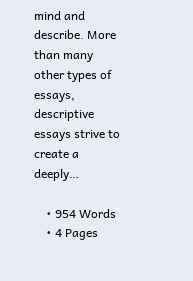mind and describe. More than many other types of essays, descriptive essays strive to create a deeply…

    • 954 Words
    • 4 Pages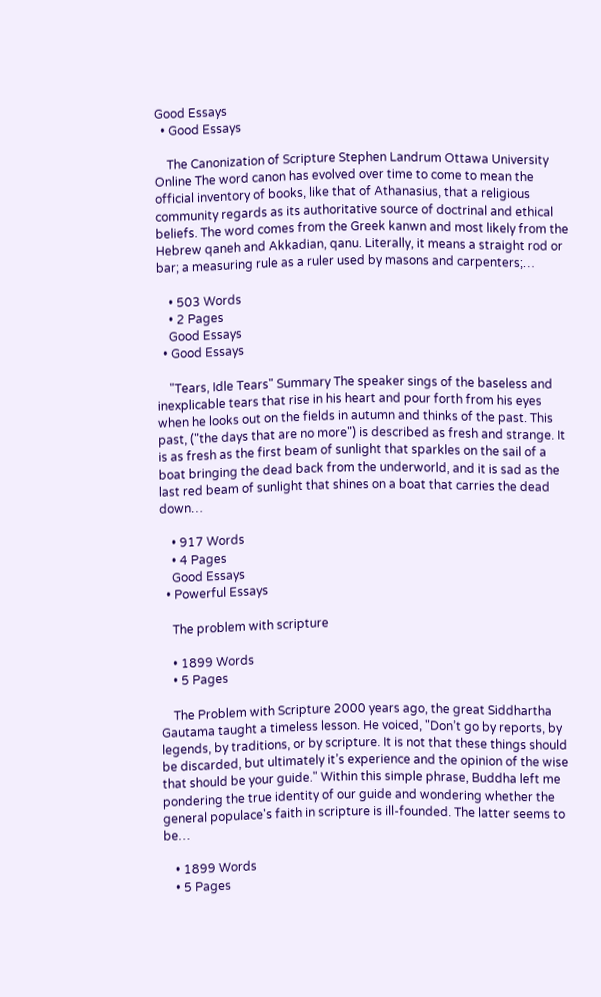Good Essays
  • Good Essays

    The Canonization of Scripture Stephen Landrum Ottawa University Online The word canon has evolved over time to come to mean the official inventory of books, like that of Athanasius, that a religious community regards as its authoritative source of doctrinal and ethical beliefs. The word comes from the Greek kanwn and most likely from the Hebrew qaneh and Akkadian, qanu. Literally, it means a straight rod or bar; a measuring rule as a ruler used by masons and carpenters;…

    • 503 Words
    • 2 Pages
    Good Essays
  • Good Essays

    "Tears, Idle Tears" Summary The speaker sings of the baseless and inexplicable tears that rise in his heart and pour forth from his eyes when he looks out on the fields in autumn and thinks of the past. This past, ("the days that are no more") is described as fresh and strange. It is as fresh as the first beam of sunlight that sparkles on the sail of a boat bringing the dead back from the underworld, and it is sad as the last red beam of sunlight that shines on a boat that carries the dead down…

    • 917 Words
    • 4 Pages
    Good Essays
  • Powerful Essays

    The problem with scripture

    • 1899 Words
    • 5 Pages

    The Problem with Scripture 2000 years ago, the great Siddhartha Gautama taught a timeless lesson. He voiced, "Don’t go by reports, by legends, by traditions, or by scripture. It is not that these things should be discarded, but ultimately it’s experience and the opinion of the wise that should be your guide." Within this simple phrase, Buddha left me pondering the true identity of our guide and wondering whether the general populace's faith in scripture is ill-founded. The latter seems to be…

    • 1899 Words
    • 5 Pages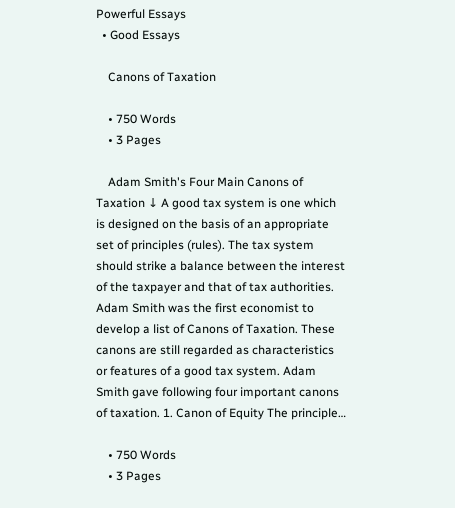Powerful Essays
  • Good Essays

    Canons of Taxation

    • 750 Words
    • 3 Pages

    Adam Smith's Four Main Canons of Taxation ↓ A good tax system is one which is designed on the basis of an appropriate set of principles (rules). The tax system should strike a balance between the interest of the taxpayer and that of tax authorities. Adam Smith was the first economist to develop a list of Canons of Taxation. These canons are still regarded as characteristics or features of a good tax system. Adam Smith gave following four important canons of taxation. 1. Canon of Equity The principle…

    • 750 Words
    • 3 Pages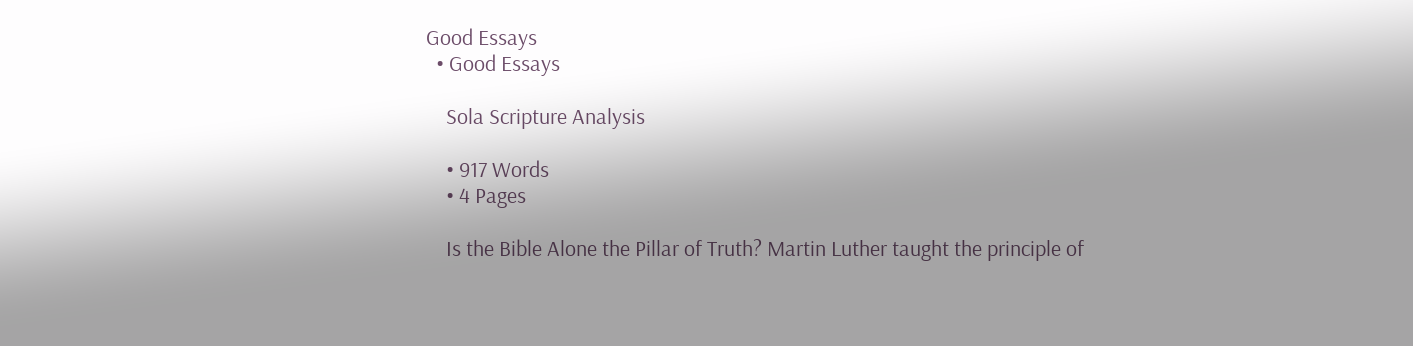Good Essays
  • Good Essays

    Sola Scripture Analysis

    • 917 Words
    • 4 Pages

    Is the Bible Alone the Pillar of Truth? Martin Luther taught the principle of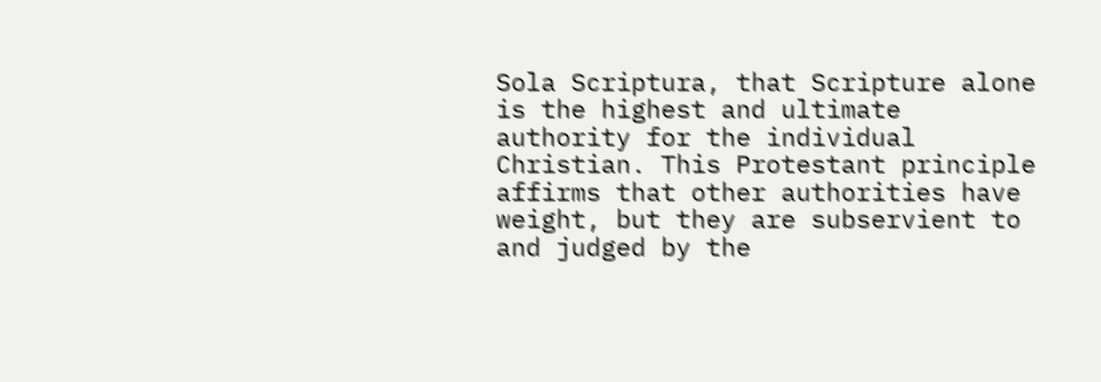Sola Scriptura, that Scripture alone is the highest and ultimate authority for the individual Christian. This Protestant principle affirms that other authorities have weight, but they are subservient to and judged by the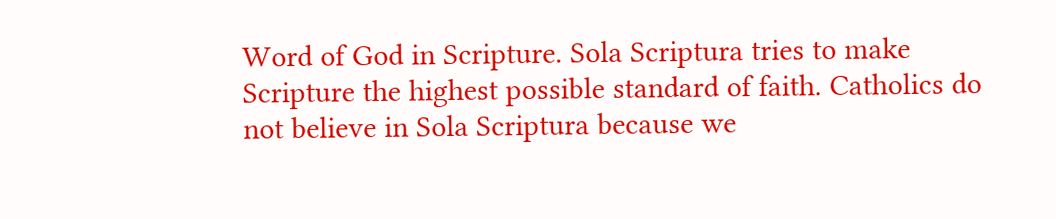Word of God in Scripture. Sola Scriptura tries to make Scripture the highest possible standard of faith. Catholics do not believe in Sola Scriptura because we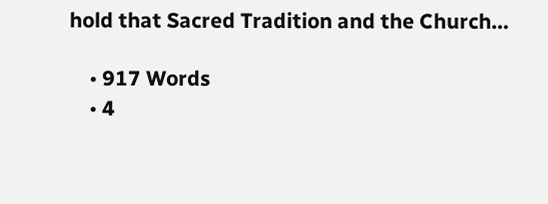hold that Sacred Tradition and the Church…

    • 917 Words
    • 4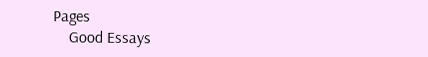Pages
    Good Essays